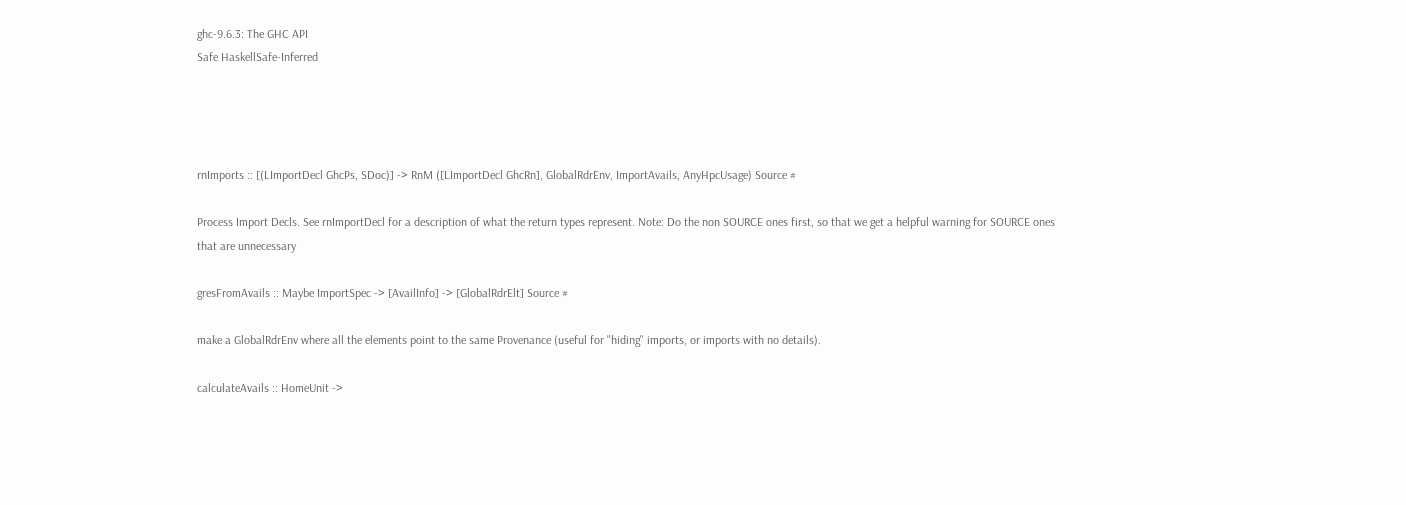ghc-9.6.3: The GHC API
Safe HaskellSafe-Inferred




rnImports :: [(LImportDecl GhcPs, SDoc)] -> RnM ([LImportDecl GhcRn], GlobalRdrEnv, ImportAvails, AnyHpcUsage) Source #

Process Import Decls. See rnImportDecl for a description of what the return types represent. Note: Do the non SOURCE ones first, so that we get a helpful warning for SOURCE ones that are unnecessary

gresFromAvails :: Maybe ImportSpec -> [AvailInfo] -> [GlobalRdrElt] Source #

make a GlobalRdrEnv where all the elements point to the same Provenance (useful for "hiding" imports, or imports with no details).

calculateAvails :: HomeUnit ->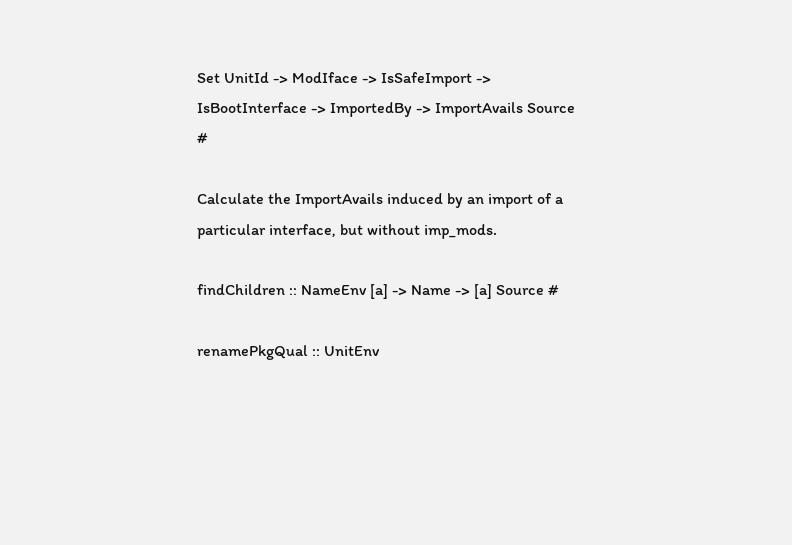Set UnitId -> ModIface -> IsSafeImport -> IsBootInterface -> ImportedBy -> ImportAvails Source #

Calculate the ImportAvails induced by an import of a particular interface, but without imp_mods.

findChildren :: NameEnv [a] -> Name -> [a] Source #

renamePkgQual :: UnitEnv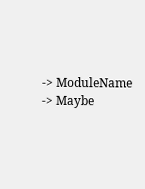-> ModuleName -> Maybe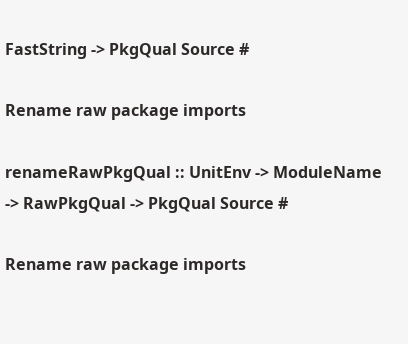FastString -> PkgQual Source #

Rename raw package imports

renameRawPkgQual :: UnitEnv -> ModuleName -> RawPkgQual -> PkgQual Source #

Rename raw package imports